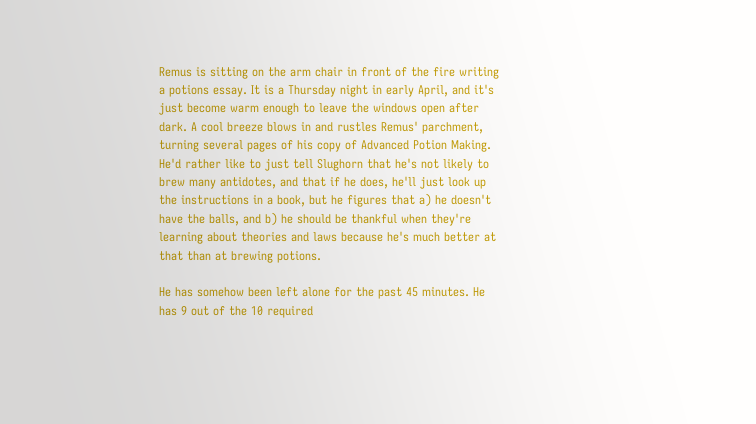Remus is sitting on the arm chair in front of the fire writing a potions essay. It is a Thursday night in early April, and it's just become warm enough to leave the windows open after dark. A cool breeze blows in and rustles Remus' parchment, turning several pages of his copy of Advanced Potion Making. He'd rather like to just tell Slughorn that he's not likely to brew many antidotes, and that if he does, he'll just look up the instructions in a book, but he figures that a) he doesn't have the balls, and b) he should be thankful when they're learning about theories and laws because he's much better at that than at brewing potions.

He has somehow been left alone for the past 45 minutes. He has 9 out of the 10 required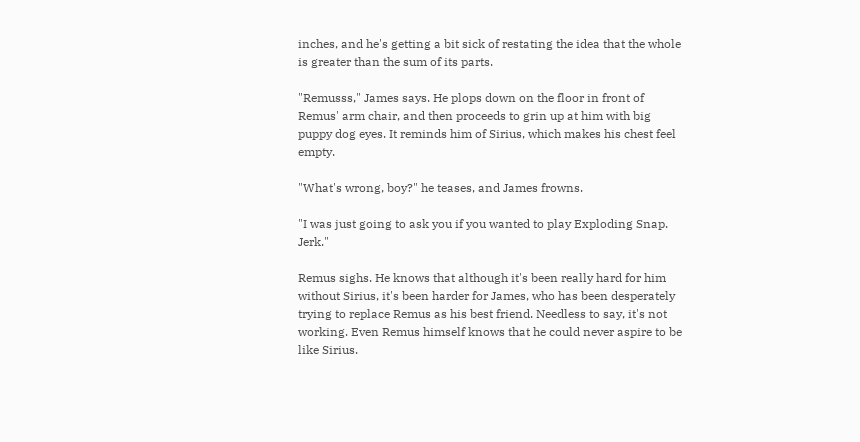inches, and he's getting a bit sick of restating the idea that the whole is greater than the sum of its parts.

"Remusss," James says. He plops down on the floor in front of Remus' arm chair, and then proceeds to grin up at him with big puppy dog eyes. It reminds him of Sirius, which makes his chest feel empty.

"What's wrong, boy?" he teases, and James frowns.

"I was just going to ask you if you wanted to play Exploding Snap. Jerk."

Remus sighs. He knows that although it's been really hard for him without Sirius, it's been harder for James, who has been desperately trying to replace Remus as his best friend. Needless to say, it's not working. Even Remus himself knows that he could never aspire to be like Sirius.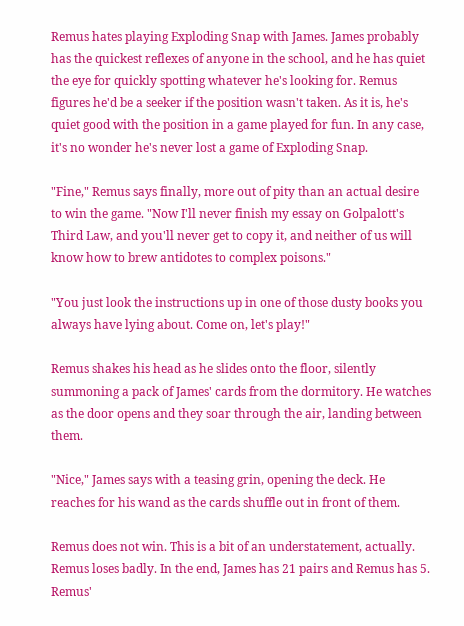Remus hates playing Exploding Snap with James. James probably has the quickest reflexes of anyone in the school, and he has quiet the eye for quickly spotting whatever he's looking for. Remus figures he'd be a seeker if the position wasn't taken. As it is, he's quiet good with the position in a game played for fun. In any case, it's no wonder he's never lost a game of Exploding Snap.

"Fine," Remus says finally, more out of pity than an actual desire to win the game. "Now I'll never finish my essay on Golpalott's Third Law, and you'll never get to copy it, and neither of us will know how to brew antidotes to complex poisons."

"You just look the instructions up in one of those dusty books you always have lying about. Come on, let's play!"

Remus shakes his head as he slides onto the floor, silently summoning a pack of James' cards from the dormitory. He watches as the door opens and they soar through the air, landing between them.

"Nice," James says with a teasing grin, opening the deck. He reaches for his wand as the cards shuffle out in front of them.

Remus does not win. This is a bit of an understatement, actually. Remus loses badly. In the end, James has 21 pairs and Remus has 5. Remus'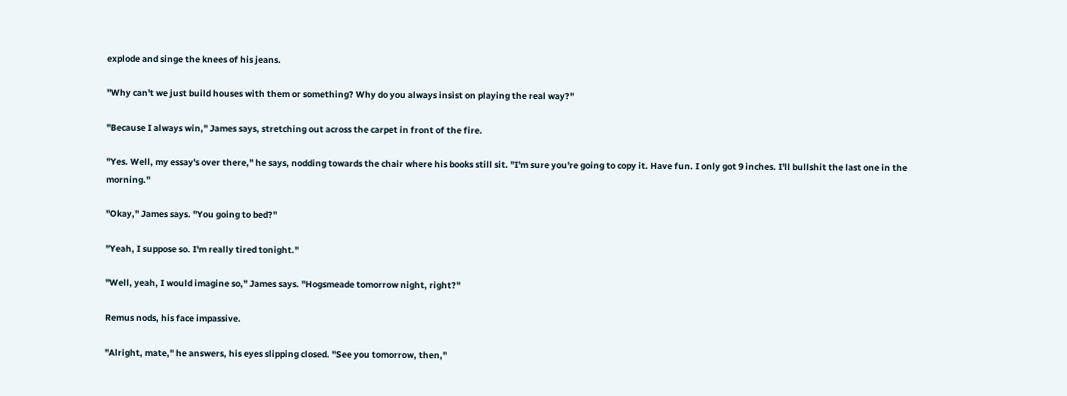explode and singe the knees of his jeans.

"Why can't we just build houses with them or something? Why do you always insist on playing the real way?"

"Because I always win," James says, stretching out across the carpet in front of the fire.

"Yes. Well, my essay's over there," he says, nodding towards the chair where his books still sit. "I'm sure you're going to copy it. Have fun. I only got 9 inches. I'll bullshit the last one in the morning."

"Okay," James says. "You going to bed?"

"Yeah, I suppose so. I'm really tired tonight."

"Well, yeah, I would imagine so," James says. "Hogsmeade tomorrow night, right?"

Remus nods, his face impassive.

"Alright, mate," he answers, his eyes slipping closed. "See you tomorrow, then,"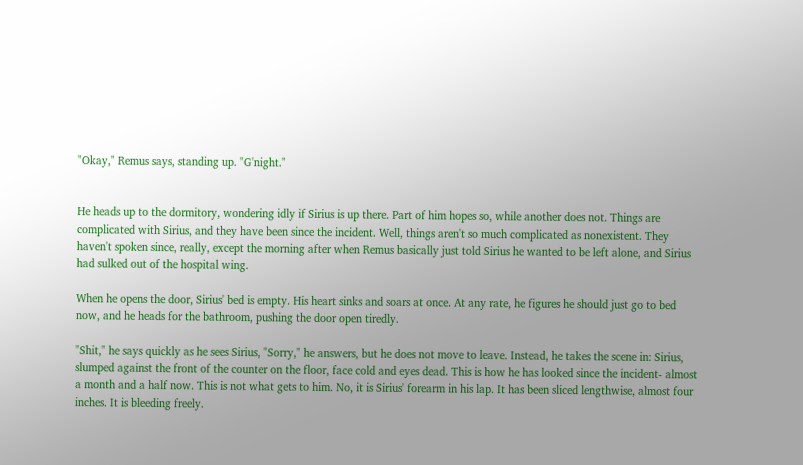"Okay," Remus says, standing up. "G'night."


He heads up to the dormitory, wondering idly if Sirius is up there. Part of him hopes so, while another does not. Things are complicated with Sirius, and they have been since the incident. Well, things aren't so much complicated as nonexistent. They haven't spoken since, really, except the morning after when Remus basically just told Sirius he wanted to be left alone, and Sirius had sulked out of the hospital wing.

When he opens the door, Sirius' bed is empty. His heart sinks and soars at once. At any rate, he figures he should just go to bed now, and he heads for the bathroom, pushing the door open tiredly.

"Shit," he says quickly as he sees Sirius, "Sorry," he answers, but he does not move to leave. Instead, he takes the scene in: Sirius, slumped against the front of the counter on the floor, face cold and eyes dead. This is how he has looked since the incident- almost a month and a half now. This is not what gets to him. No, it is Sirius' forearm in his lap. It has been sliced lengthwise, almost four inches. It is bleeding freely.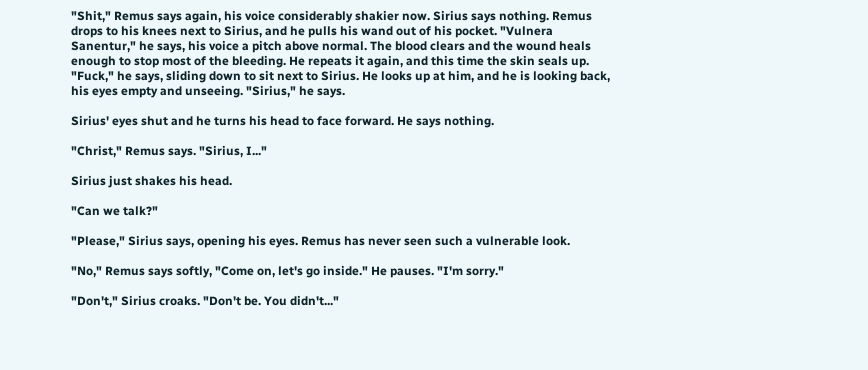"Shit," Remus says again, his voice considerably shakier now. Sirius says nothing. Remus drops to his knees next to Sirius, and he pulls his wand out of his pocket. "Vulnera Sanentur," he says, his voice a pitch above normal. The blood clears and the wound heals enough to stop most of the bleeding. He repeats it again, and this time the skin seals up. "Fuck," he says, sliding down to sit next to Sirius. He looks up at him, and he is looking back, his eyes empty and unseeing. "Sirius," he says.

Sirius' eyes shut and he turns his head to face forward. He says nothing.

"Christ," Remus says. "Sirius, I..."

Sirius just shakes his head.

"Can we talk?"

"Please," Sirius says, opening his eyes. Remus has never seen such a vulnerable look.

"No," Remus says softly, "Come on, let's go inside." He pauses. "I'm sorry."

"Don't," Sirius croaks. "Don't be. You didn't..."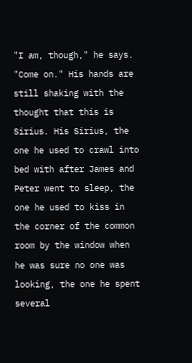"I am, though," he says. "Come on." His hands are still shaking with the thought that this is Sirius. His Sirius, the one he used to crawl into bed with after James and Peter went to sleep, the one he used to kiss in the corner of the common room by the window when he was sure no one was looking, the one he spent several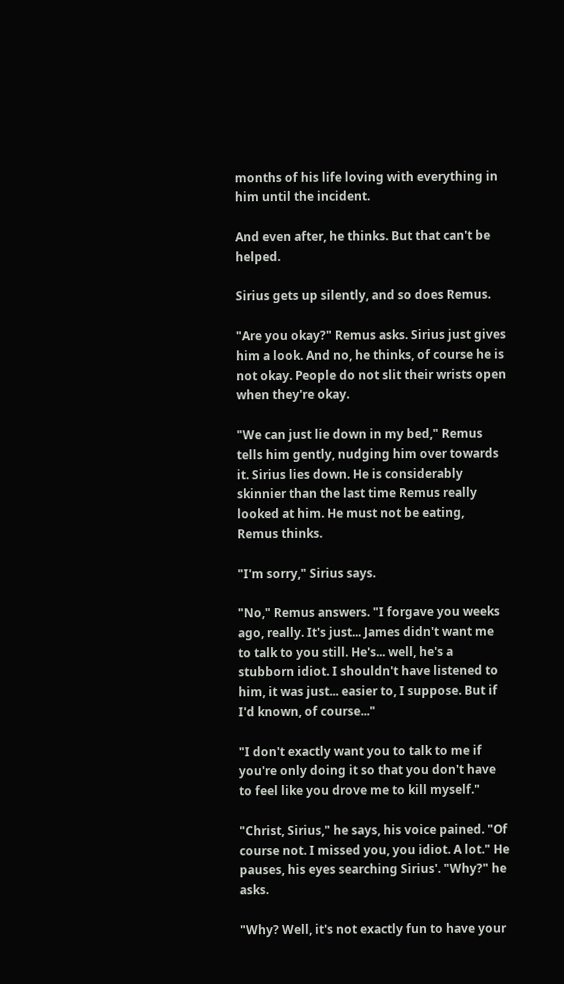months of his life loving with everything in him until the incident.

And even after, he thinks. But that can't be helped.

Sirius gets up silently, and so does Remus.

"Are you okay?" Remus asks. Sirius just gives him a look. And no, he thinks, of course he is not okay. People do not slit their wrists open when they're okay.

"We can just lie down in my bed," Remus tells him gently, nudging him over towards it. Sirius lies down. He is considerably skinnier than the last time Remus really looked at him. He must not be eating, Remus thinks.

"I'm sorry," Sirius says.

"No," Remus answers. "I forgave you weeks ago, really. It's just... James didn't want me to talk to you still. He's... well, he's a stubborn idiot. I shouldn't have listened to him, it was just... easier to, I suppose. But if I'd known, of course..."

"I don't exactly want you to talk to me if you're only doing it so that you don't have to feel like you drove me to kill myself."

"Christ, Sirius," he says, his voice pained. "Of course not. I missed you, you idiot. A lot." He pauses, his eyes searching Sirius'. "Why?" he asks.

"Why? Well, it's not exactly fun to have your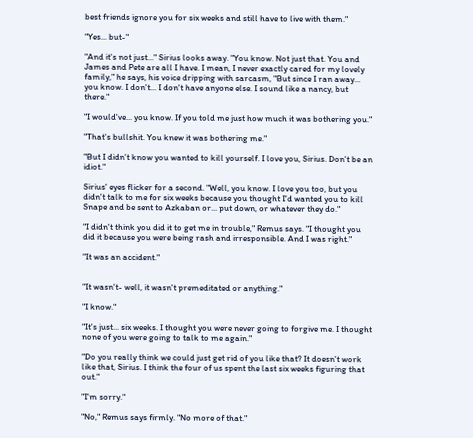best friends ignore you for six weeks and still have to live with them."

"Yes... but-"

"And it's not just..." Sirius looks away. "You know. Not just that. You and James and Pete are all I have. I mean, I never exactly cared for my lovely family," he says, his voice dripping with sarcasm, "But since I ran away... you know. I don't... I don't have anyone else. I sound like a nancy, but there."

"I would've... you know. If you told me just how much it was bothering you."

"That's bullshit. You knew it was bothering me."

"But I didn't know you wanted to kill yourself. I love you, Sirius. Don't be an idiot."

Sirius' eyes flicker for a second. "Well, you know. I love you too, but you didn't talk to me for six weeks because you thought I'd wanted you to kill Snape and be sent to Azkaban or... put down, or whatever they do."

"I didn't think you did it to get me in trouble," Remus says. "I thought you did it because you were being rash and irresponsible. And I was right."

"It was an accident."


"It wasn't- well, it wasn't premeditated or anything."

"I know."

"It's just... six weeks. I thought you were never going to forgive me. I thought none of you were going to talk to me again."

"Do you really think we could just get rid of you like that? It doesn't work like that, Sirius. I think the four of us spent the last six weeks figuring that out."

"I'm sorry."

"No," Remus says firmly. "No more of that."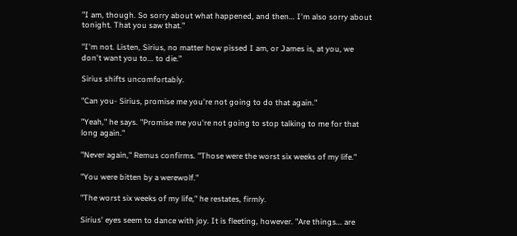"I am, though. So sorry about what happened, and then... I'm also sorry about tonight. That you saw that."

"I'm not. Listen, Sirius, no matter how pissed I am, or James is, at you, we don't want you to... to die."

Sirius shifts uncomfortably.

"Can you- Sirius, promise me you're not going to do that again."

"Yeah," he says. "Promise me you're not going to stop talking to me for that long again."

"Never again," Remus confirms. "Those were the worst six weeks of my life."

"You were bitten by a werewolf."

"The worst six weeks of my life," he restates, firmly.

Sirius' eyes seem to dance with joy. It is fleeting, however. "Are things... are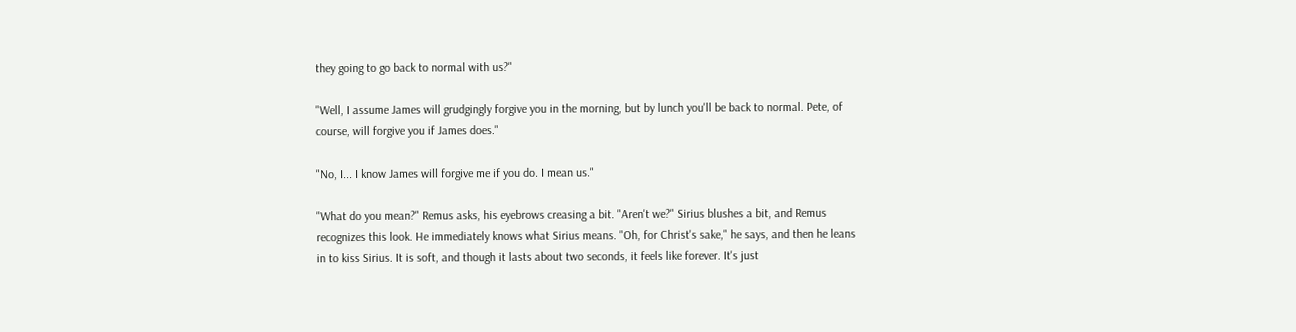they going to go back to normal with us?"

"Well, I assume James will grudgingly forgive you in the morning, but by lunch you'll be back to normal. Pete, of course, will forgive you if James does."

"No, I... I know James will forgive me if you do. I mean us."

"What do you mean?" Remus asks, his eyebrows creasing a bit. "Aren't we?" Sirius blushes a bit, and Remus recognizes this look. He immediately knows what Sirius means. "Oh, for Christ's sake," he says, and then he leans in to kiss Sirius. It is soft, and though it lasts about two seconds, it feels like forever. It's just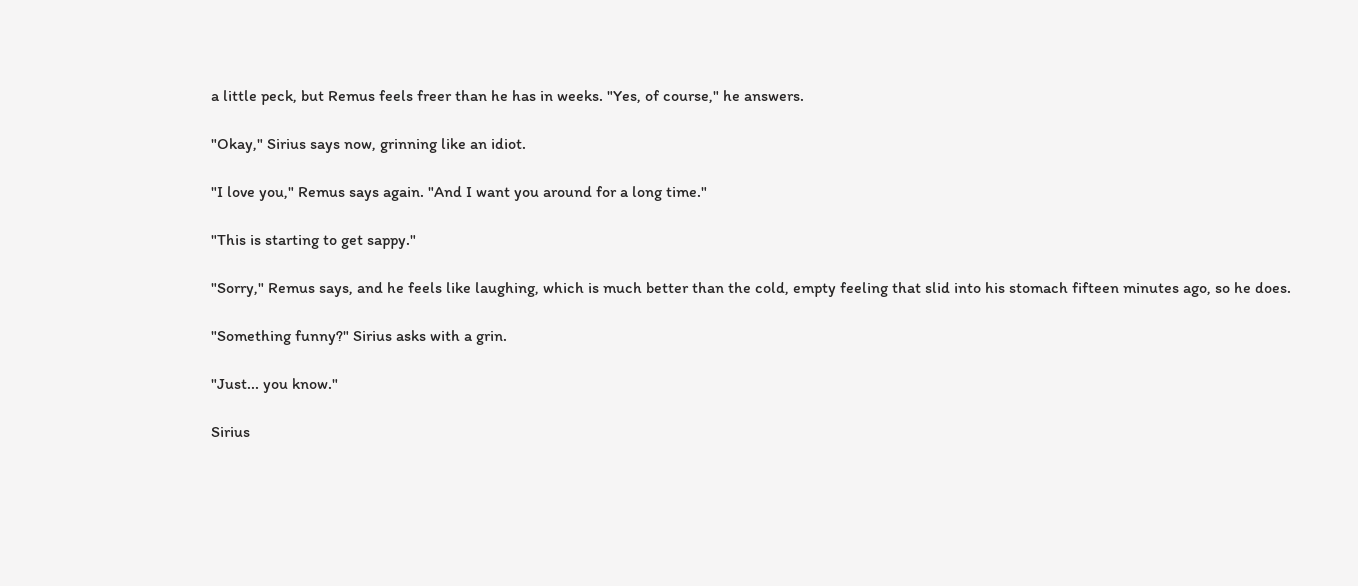a little peck, but Remus feels freer than he has in weeks. "Yes, of course," he answers.

"Okay," Sirius says now, grinning like an idiot.

"I love you," Remus says again. "And I want you around for a long time."

"This is starting to get sappy."

"Sorry," Remus says, and he feels like laughing, which is much better than the cold, empty feeling that slid into his stomach fifteen minutes ago, so he does.

"Something funny?" Sirius asks with a grin.

"Just... you know."

Sirius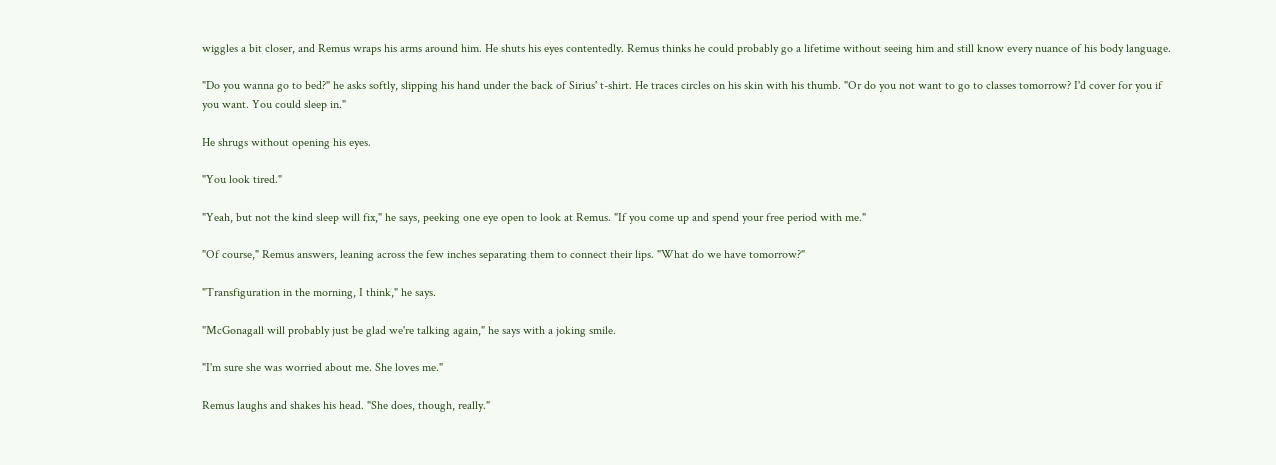wiggles a bit closer, and Remus wraps his arms around him. He shuts his eyes contentedly. Remus thinks he could probably go a lifetime without seeing him and still know every nuance of his body language.

"Do you wanna go to bed?" he asks softly, slipping his hand under the back of Sirius' t-shirt. He traces circles on his skin with his thumb. "Or do you not want to go to classes tomorrow? I'd cover for you if you want. You could sleep in."

He shrugs without opening his eyes.

"You look tired."

"Yeah, but not the kind sleep will fix," he says, peeking one eye open to look at Remus. "If you come up and spend your free period with me."

"Of course," Remus answers, leaning across the few inches separating them to connect their lips. "What do we have tomorrow?"

"Transfiguration in the morning, I think," he says.

"McGonagall will probably just be glad we're talking again," he says with a joking smile.

"I'm sure she was worried about me. She loves me."

Remus laughs and shakes his head. "She does, though, really."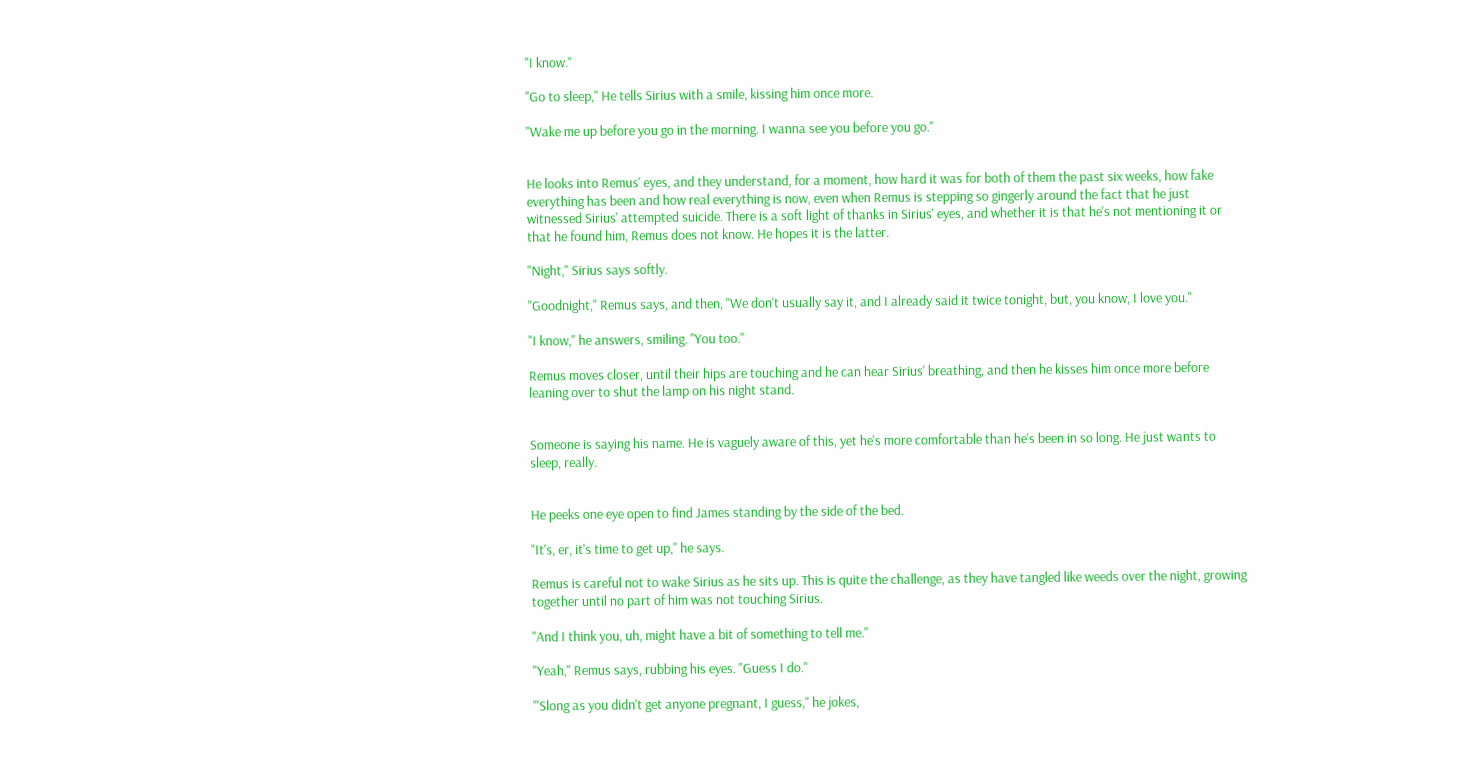"I know."

"Go to sleep," He tells Sirius with a smile, kissing him once more.

"Wake me up before you go in the morning. I wanna see you before you go."


He looks into Remus' eyes, and they understand, for a moment, how hard it was for both of them the past six weeks, how fake everything has been and how real everything is now, even when Remus is stepping so gingerly around the fact that he just witnessed Sirius' attempted suicide. There is a soft light of thanks in Sirius' eyes, and whether it is that he's not mentioning it or that he found him, Remus does not know. He hopes it is the latter.

"Night," Sirius says softly.

"Goodnight," Remus says, and then, "We don't usually say it, and I already said it twice tonight, but, you know, I love you."

"I know," he answers, smiling. "You too."

Remus moves closer, until their hips are touching and he can hear Sirius' breathing, and then he kisses him once more before leaning over to shut the lamp on his night stand.


Someone is saying his name. He is vaguely aware of this, yet he's more comfortable than he's been in so long. He just wants to sleep, really.


He peeks one eye open to find James standing by the side of the bed.

"It's, er, it's time to get up," he says.

Remus is careful not to wake Sirius as he sits up. This is quite the challenge, as they have tangled like weeds over the night, growing together until no part of him was not touching Sirius.

"And I think you, uh, might have a bit of something to tell me."

"Yeah," Remus says, rubbing his eyes. "Guess I do."

"'Slong as you didn't get anyone pregnant, I guess," he jokes,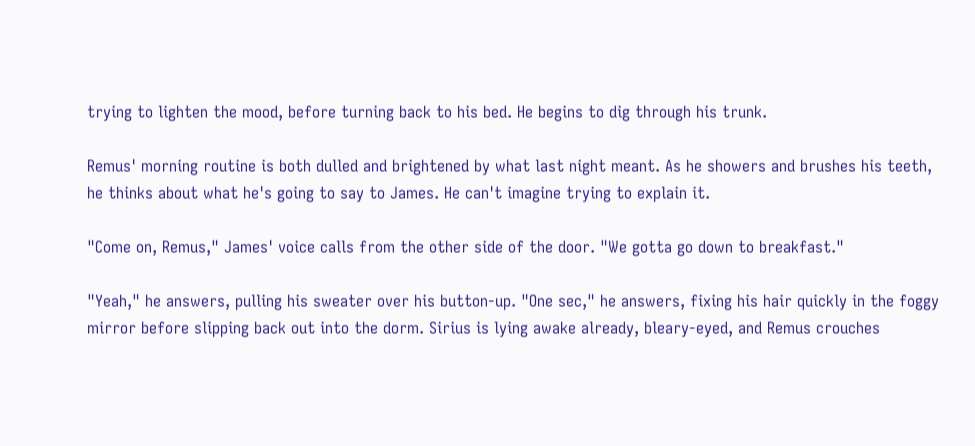trying to lighten the mood, before turning back to his bed. He begins to dig through his trunk.

Remus' morning routine is both dulled and brightened by what last night meant. As he showers and brushes his teeth, he thinks about what he's going to say to James. He can't imagine trying to explain it.

"Come on, Remus," James' voice calls from the other side of the door. "We gotta go down to breakfast."

"Yeah," he answers, pulling his sweater over his button-up. "One sec," he answers, fixing his hair quickly in the foggy mirror before slipping back out into the dorm. Sirius is lying awake already, bleary-eyed, and Remus crouches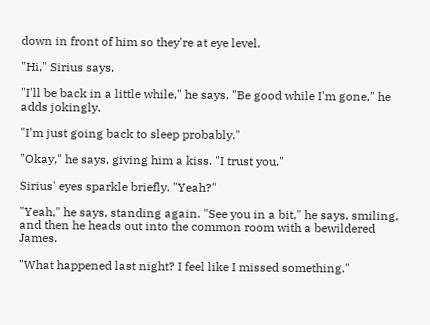down in front of him so they're at eye level.

"Hi," Sirius says.

"I'll be back in a little while," he says. "Be good while I'm gone," he adds jokingly.

"I'm just going back to sleep probably."

"Okay," he says, giving him a kiss. "I trust you."

Sirius' eyes sparkle briefly. "Yeah?"

"Yeah," he says, standing again. "See you in a bit," he says, smiling, and then he heads out into the common room with a bewildered James.

"What happened last night? I feel like I missed something."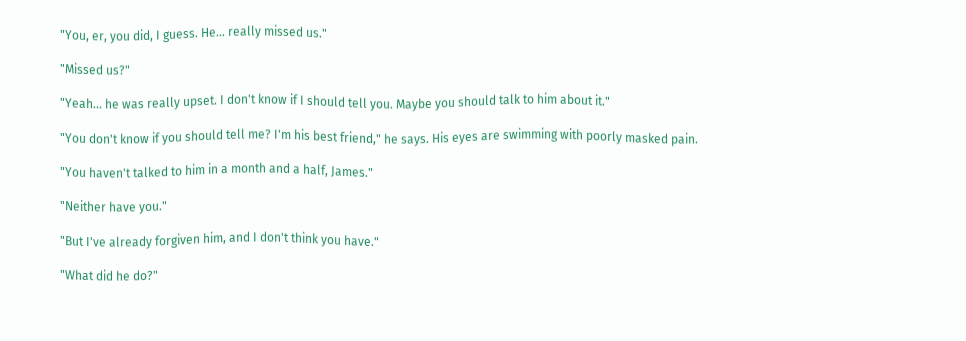"You, er, you did, I guess. He... really missed us."

"Missed us?"

"Yeah... he was really upset. I don't know if I should tell you. Maybe you should talk to him about it."

"You don't know if you should tell me? I'm his best friend," he says. His eyes are swimming with poorly masked pain.

"You haven't talked to him in a month and a half, James."

"Neither have you."

"But I've already forgiven him, and I don't think you have."

"What did he do?"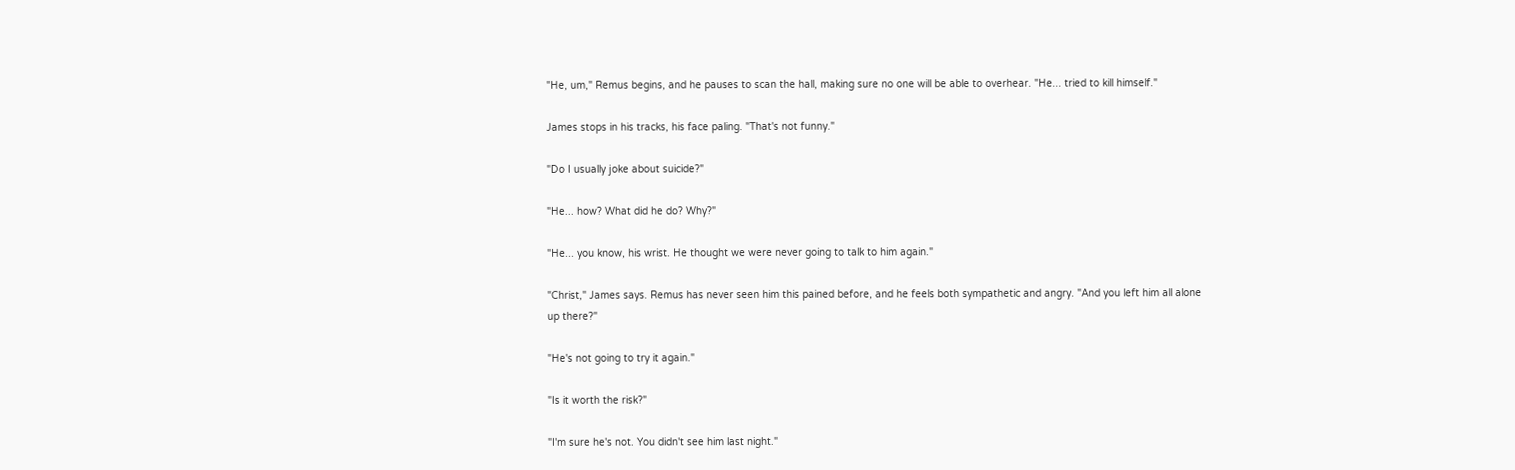"He, um," Remus begins, and he pauses to scan the hall, making sure no one will be able to overhear. "He... tried to kill himself."

James stops in his tracks, his face paling. "That's not funny."

"Do I usually joke about suicide?"

"He... how? What did he do? Why?"

"He... you know, his wrist. He thought we were never going to talk to him again."

"Christ," James says. Remus has never seen him this pained before, and he feels both sympathetic and angry. "And you left him all alone up there?"

"He's not going to try it again."

"Is it worth the risk?"

"I'm sure he's not. You didn't see him last night."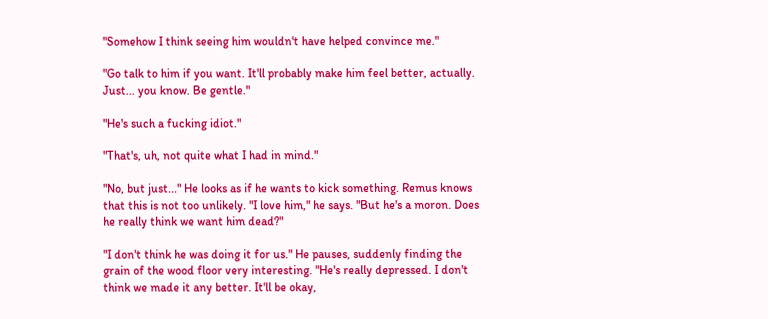"Somehow I think seeing him wouldn't have helped convince me."

"Go talk to him if you want. It'll probably make him feel better, actually. Just... you know. Be gentle."

"He's such a fucking idiot."

"That's, uh, not quite what I had in mind."

"No, but just..." He looks as if he wants to kick something. Remus knows that this is not too unlikely. "I love him," he says. "But he's a moron. Does he really think we want him dead?"

"I don't think he was doing it for us." He pauses, suddenly finding the grain of the wood floor very interesting. "He's really depressed. I don't think we made it any better. It'll be okay,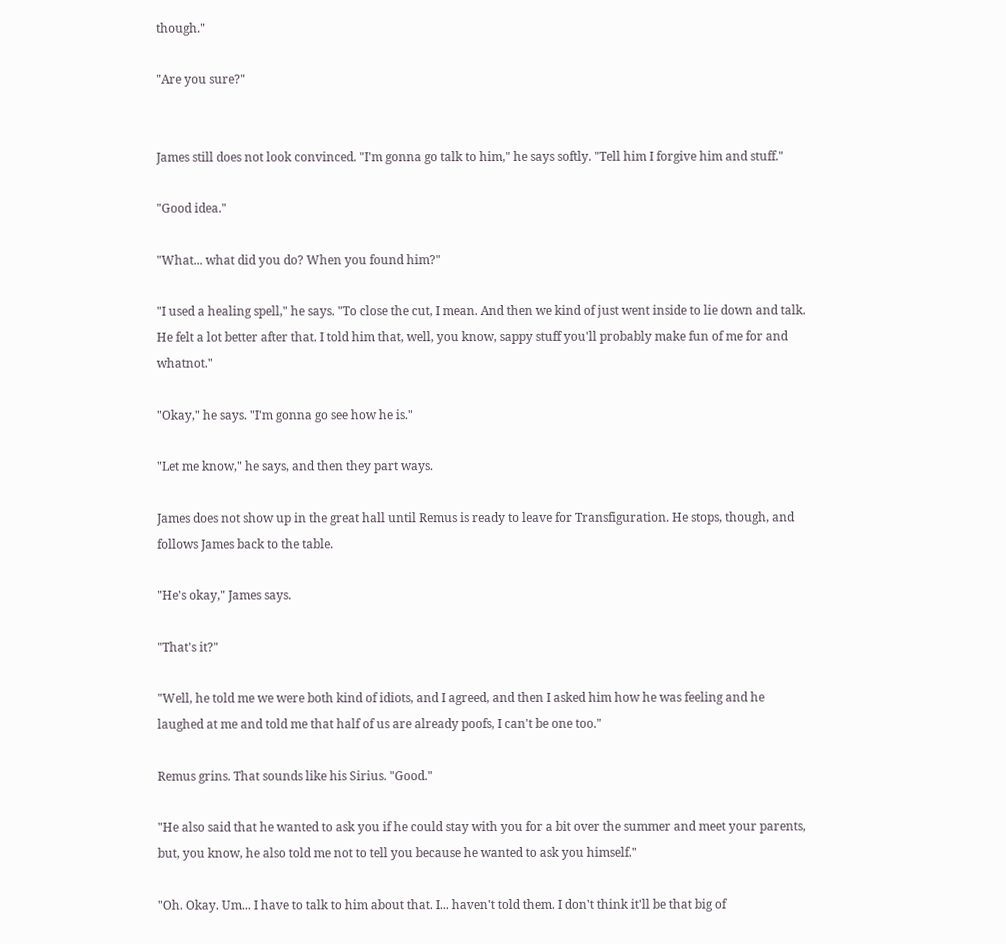though."

"Are you sure?"


James still does not look convinced. "I'm gonna go talk to him," he says softly. "Tell him I forgive him and stuff."

"Good idea."

"What... what did you do? When you found him?"

"I used a healing spell," he says. "To close the cut, I mean. And then we kind of just went inside to lie down and talk. He felt a lot better after that. I told him that, well, you know, sappy stuff you'll probably make fun of me for and whatnot."

"Okay," he says. "I'm gonna go see how he is."

"Let me know," he says, and then they part ways.

James does not show up in the great hall until Remus is ready to leave for Transfiguration. He stops, though, and follows James back to the table.

"He's okay," James says.

"That's it?"

"Well, he told me we were both kind of idiots, and I agreed, and then I asked him how he was feeling and he laughed at me and told me that half of us are already poofs, I can't be one too."

Remus grins. That sounds like his Sirius. "Good."

"He also said that he wanted to ask you if he could stay with you for a bit over the summer and meet your parents, but, you know, he also told me not to tell you because he wanted to ask you himself."

"Oh. Okay. Um... I have to talk to him about that. I... haven't told them. I don't think it'll be that big of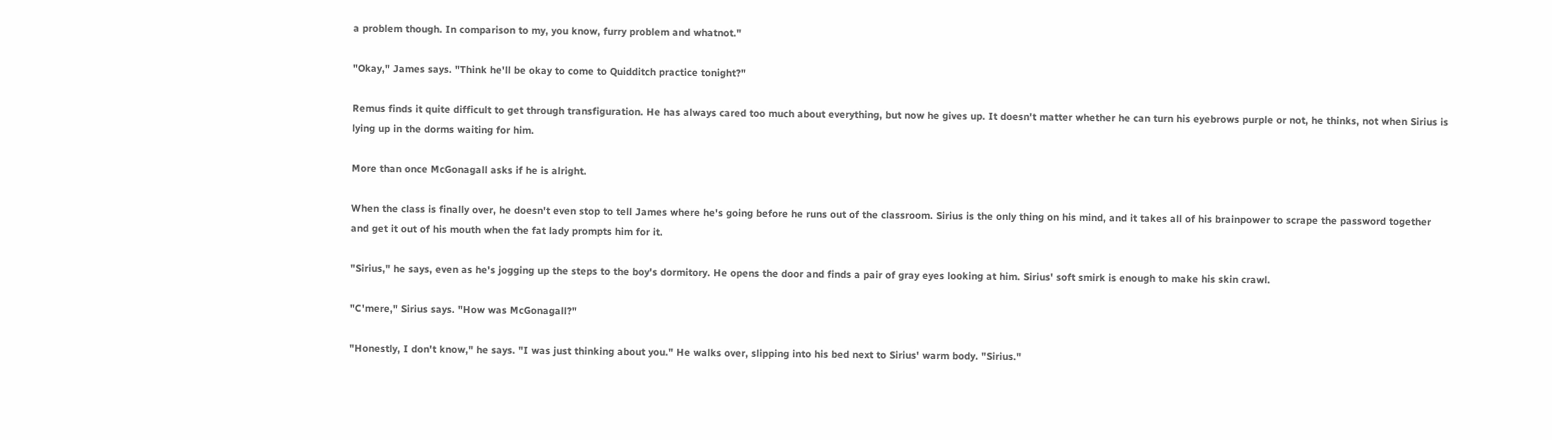a problem though. In comparison to my, you know, furry problem and whatnot."

"Okay," James says. "Think he'll be okay to come to Quidditch practice tonight?"

Remus finds it quite difficult to get through transfiguration. He has always cared too much about everything, but now he gives up. It doesn't matter whether he can turn his eyebrows purple or not, he thinks, not when Sirius is lying up in the dorms waiting for him.

More than once McGonagall asks if he is alright.

When the class is finally over, he doesn't even stop to tell James where he's going before he runs out of the classroom. Sirius is the only thing on his mind, and it takes all of his brainpower to scrape the password together and get it out of his mouth when the fat lady prompts him for it.

"Sirius," he says, even as he's jogging up the steps to the boy's dormitory. He opens the door and finds a pair of gray eyes looking at him. Sirius' soft smirk is enough to make his skin crawl.

"C'mere," Sirius says. "How was McGonagall?"

"Honestly, I don't know," he says. "I was just thinking about you." He walks over, slipping into his bed next to Sirius' warm body. "Sirius."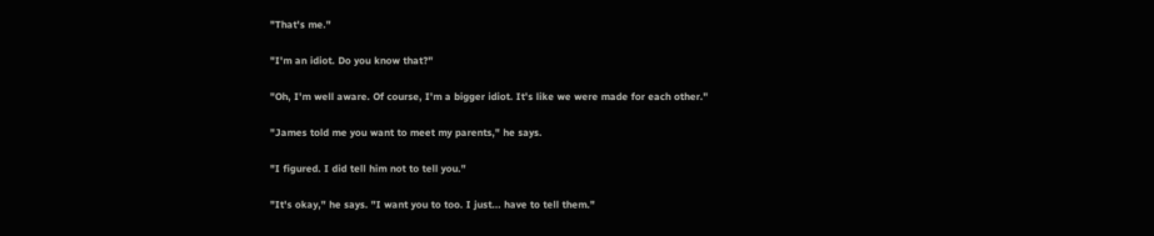"That's me."

"I'm an idiot. Do you know that?"

"Oh, I'm well aware. Of course, I'm a bigger idiot. It's like we were made for each other."

"James told me you want to meet my parents," he says.

"I figured. I did tell him not to tell you."

"It's okay," he says. "I want you to too. I just... have to tell them."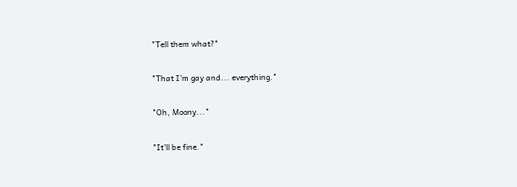"Tell them what?"

"That I'm gay and... everything."

"Oh, Moony..."

"It'll be fine."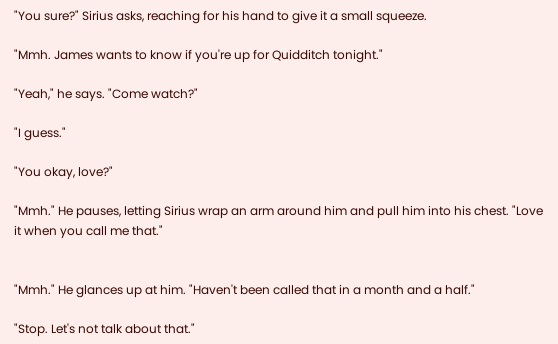"You sure?" Sirius asks, reaching for his hand to give it a small squeeze.

"Mmh. James wants to know if you're up for Quidditch tonight."

"Yeah," he says. "Come watch?"

"I guess."

"You okay, love?"

"Mmh." He pauses, letting Sirius wrap an arm around him and pull him into his chest. "Love it when you call me that."


"Mmh." He glances up at him. "Haven't been called that in a month and a half."

"Stop. Let's not talk about that."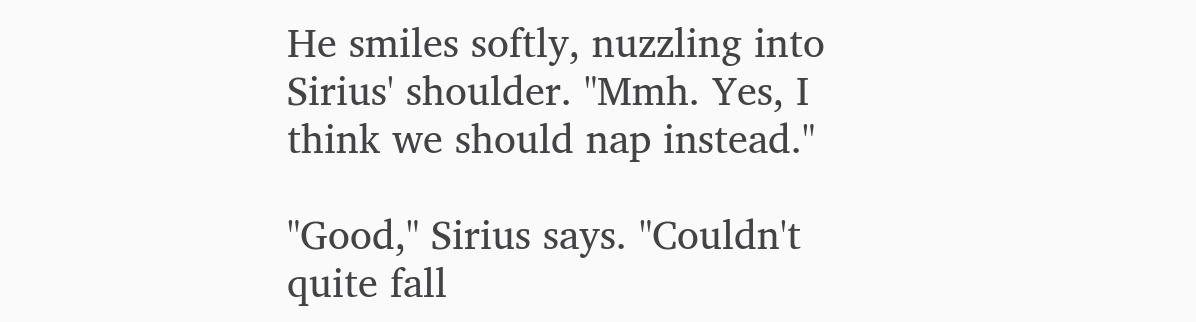He smiles softly, nuzzling into Sirius' shoulder. "Mmh. Yes, I think we should nap instead."

"Good," Sirius says. "Couldn't quite fall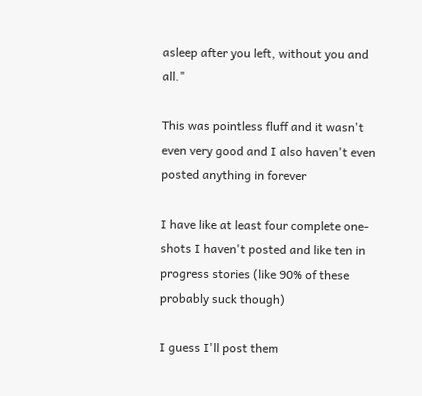asleep after you left, without you and all."

This was pointless fluff and it wasn't even very good and I also haven't even posted anything in forever

I have like at least four complete one-shots I haven't posted and like ten in progress stories (like 90% of these probably suck though)

I guess I'll post them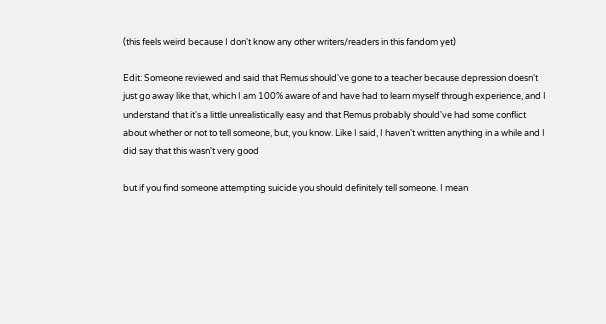(this feels weird because I don't know any other writers/readers in this fandom yet)

Edit: Someone reviewed and said that Remus should've gone to a teacher because depression doesn't just go away like that, which I am 100% aware of and have had to learn myself through experience, and I understand that it's a little unrealistically easy and that Remus probably should've had some conflict about whether or not to tell someone, but, you know. Like I said, I haven't written anything in a while and I did say that this wasn't very good

but if you find someone attempting suicide you should definitely tell someone. I mean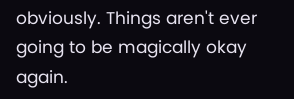obviously. Things aren't ever going to be magically okay again.